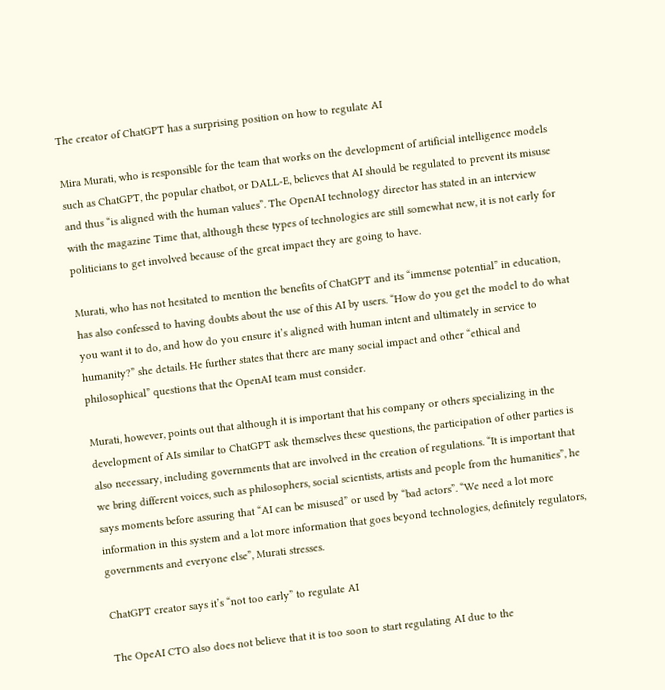The creator of ChatGPT has a surprising position on how to regulate AI

Mira Murati, who is responsible for the team that works on the development of artificial intelligence models such as ChatGPT, the popular chatbot, or DALL-E, believes that AI should be regulated to prevent its misuse and thus “is aligned with the human values”. The OpenAI technology director has stated in an interview with the magazine Time that, although these types of technologies are still somewhat new, it is not early for politicians to get involved because of the great impact they are going to have.

Murati, who has not hesitated to mention the benefits of ChatGPT and its “immense potential” in education, has also confessed to having doubts about the use of this AI by users. “How do you get the model to do what you want it to do, and how do you ensure it’s aligned with human intent and ultimately in service to humanity?” she details. He further states that there are many social impact and other “ethical and philosophical” questions that the OpenAI team must consider.

Murati, however, points out that although it is important that his company or others specializing in the development of AIs similar to ChatGPT ask themselves these questions, the participation of other parties is also necessary, including governments that are involved in the creation of regulations. “It is important that we bring different voices, such as philosophers, social scientists, artists and people from the humanities”, he says moments before assuring that “AI can be misused” or used by “bad actors”. “We need a lot more information in this system and a lot more information that goes beyond technologies, definitely regulators, governments and everyone else”, Murati stresses.

ChatGPT creator says it’s “not too early” to regulate AI

The OpeAI CTO also does not believe that it is too soon to start regulating AI due to the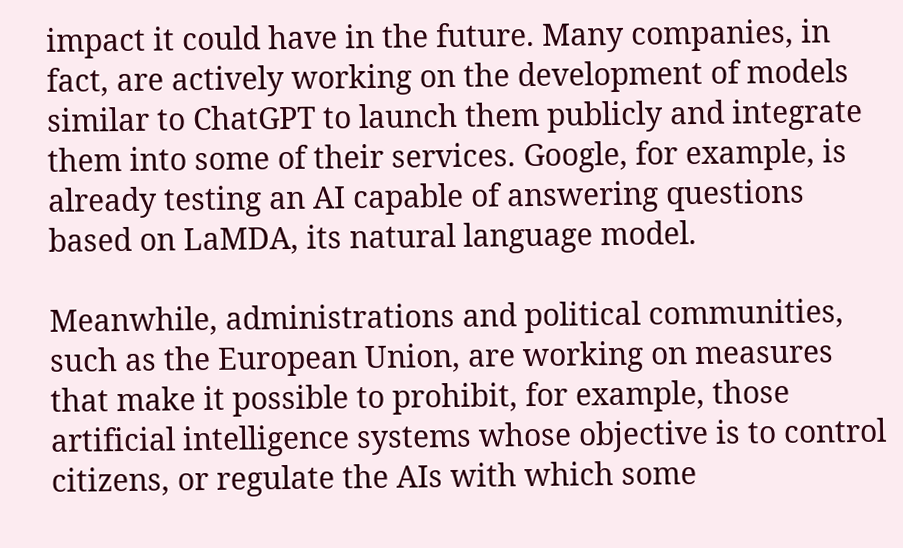impact it could have in the future. Many companies, in fact, are actively working on the development of models similar to ChatGPT to launch them publicly and integrate them into some of their services. Google, for example, is already testing an AI capable of answering questions based on LaMDA, its natural language model.

Meanwhile, administrations and political communities, such as the European Union, are working on measures that make it possible to prohibit, for example, those artificial intelligence systems whose objective is to control citizens, or regulate the AIs with which some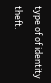type of of identity theft.